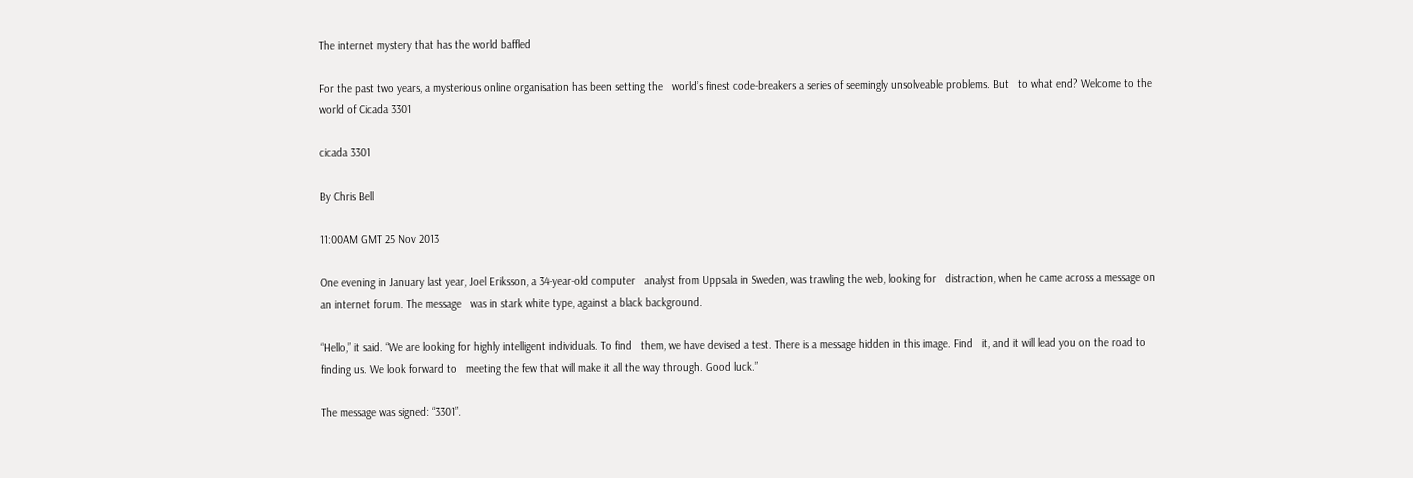The internet mystery that has the world baffled

For the past two years, a mysterious online organisation has been setting the   world’s finest code-breakers a series of seemingly unsolveable problems. But   to what end? Welcome to the world of Cicada 3301

cicada 3301

By Chris Bell

11:00AM GMT 25 Nov 2013

One evening in January last year, Joel Eriksson, a 34-year-old computer   analyst from Uppsala in Sweden, was trawling the web, looking for   distraction, when he came across a message on an internet forum. The message   was in stark white type, against a black background.

“Hello,” it said. “We are looking for highly intelligent individuals. To find   them, we have devised a test. There is a message hidden in this image. Find   it, and it will lead you on the road to finding us. We look forward to   meeting the few that will make it all the way through. Good luck.”

The message was signed: “3301”.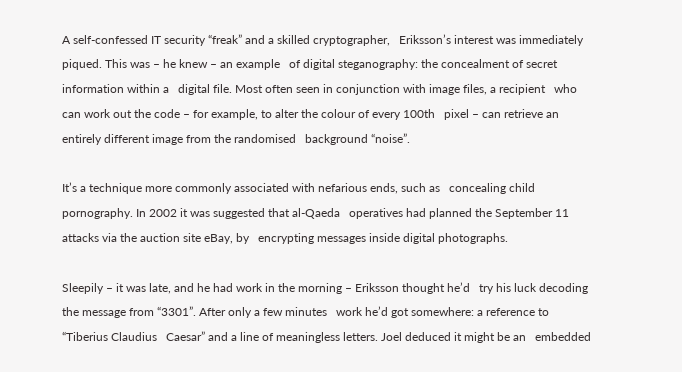A self-confessed IT security “freak” and a skilled cryptographer,   Eriksson’s interest was immediately piqued. This was – he knew – an example   of digital steganography: the concealment of secret information within a   digital file. Most often seen in conjunction with image files, a recipient   who can work out the code – for example, to alter the colour of every 100th   pixel – can retrieve an entirely different image from the randomised   background “noise”.

It’s a technique more commonly associated with nefarious ends, such as   concealing child pornography. In 2002 it was suggested that al-Qaeda   operatives had planned the September 11 attacks via the auction site eBay, by   encrypting messages inside digital photographs.

Sleepily – it was late, and he had work in the morning – Eriksson thought he’d   try his luck decoding the message from “3301”. After only a few minutes   work he’d got somewhere: a reference to “Tiberius Claudius   Caesar” and a line of meaningless letters. Joel deduced it might be an   embedded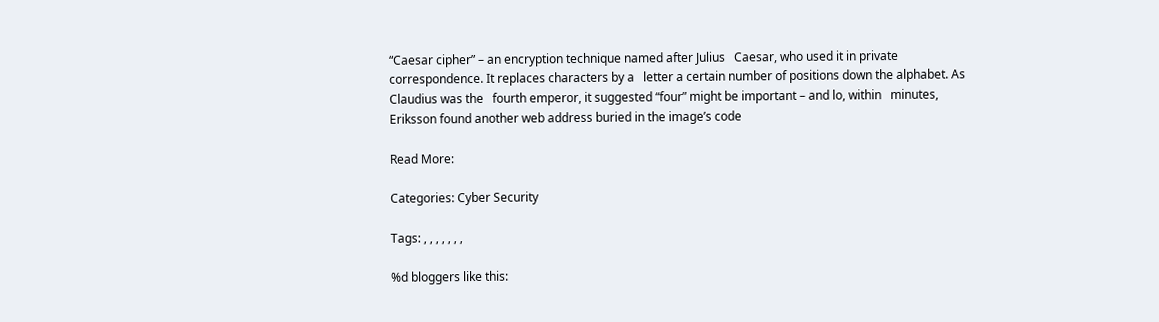“Caesar cipher” – an encryption technique named after Julius   Caesar, who used it in private correspondence. It replaces characters by a   letter a certain number of positions down the alphabet. As Claudius was the   fourth emperor, it suggested “four” might be important – and lo, within   minutes, Eriksson found another web address buried in the image’s code

Read More:

Categories: Cyber Security

Tags: , , , , , , ,

%d bloggers like this: